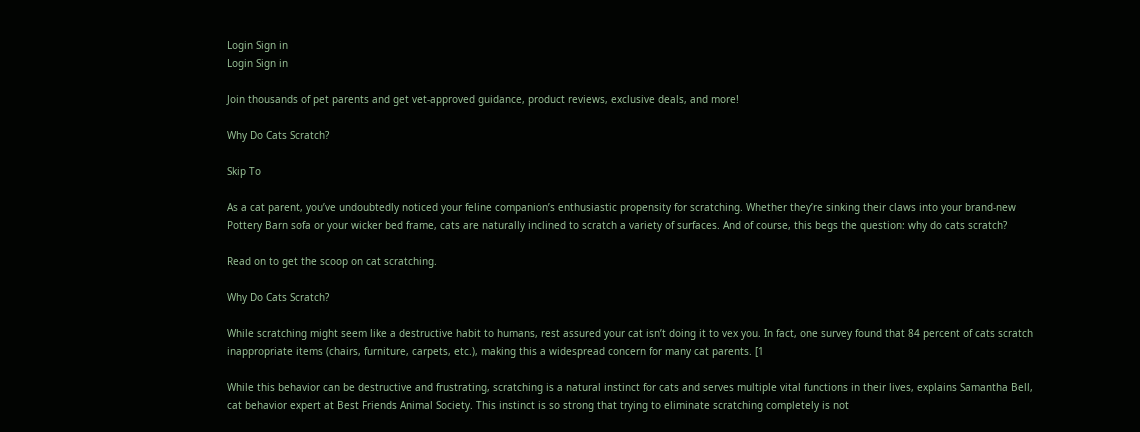Login Sign in
Login Sign in

Join thousands of pet parents and get vet-approved guidance, product reviews, exclusive deals, and more!

Why Do Cats Scratch?

Skip To

As a cat parent, you’ve undoubtedly noticed your feline companion’s enthusiastic propensity for scratching. Whether they’re sinking their claws into your brand-new Pottery Barn sofa or your wicker bed frame, cats are naturally inclined to scratch a variety of surfaces. And of course, this begs the question: why do cats scratch?

Read on to get the scoop on cat scratching.

Why Do Cats Scratch?

While scratching might seem like a destructive habit to humans, rest assured your cat isn’t doing it to vex you. In fact, one survey found that 84 percent of cats scratch inappropriate items (chairs, furniture, carpets, etc.), making this a widespread concern for many cat parents. [1

While this behavior can be destructive and frustrating, scratching is a natural instinct for cats and serves multiple vital functions in their lives, explains Samantha Bell, cat behavior expert at Best Friends Animal Society. This instinct is so strong that trying to eliminate scratching completely is not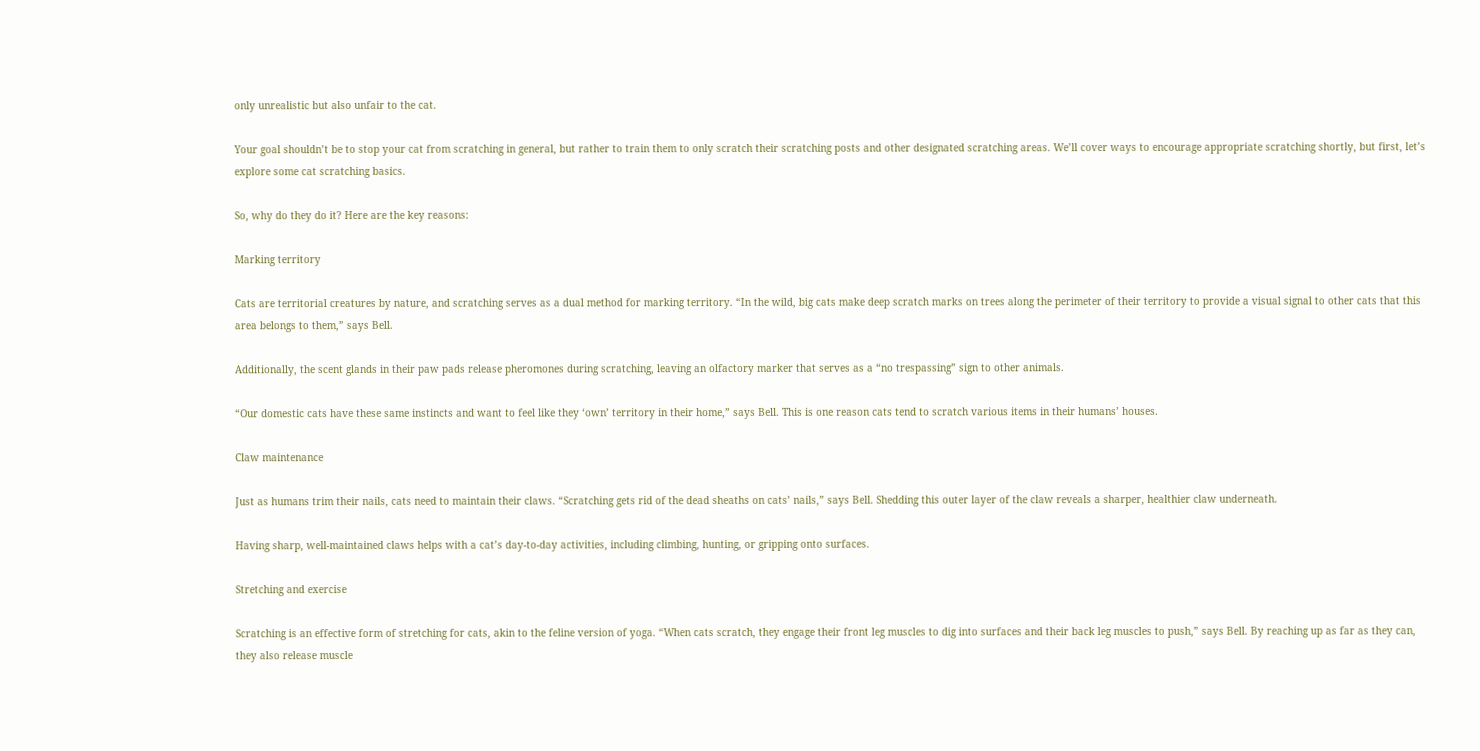only unrealistic but also unfair to the cat.

Your goal shouldn’t be to stop your cat from scratching in general, but rather to train them to only scratch their scratching posts and other designated scratching areas. We’ll cover ways to encourage appropriate scratching shortly, but first, let’s explore some cat scratching basics.

So, why do they do it? Here are the key reasons:

Marking territory

Cats are territorial creatures by nature, and scratching serves as a dual method for marking territory. “In the wild, big cats make deep scratch marks on trees along the perimeter of their territory to provide a visual signal to other cats that this area belongs to them,” says Bell.

Additionally, the scent glands in their paw pads release pheromones during scratching, leaving an olfactory marker that serves as a “no trespassing” sign to other animals.

“Our domestic cats have these same instincts and want to feel like they ‘own’ territory in their home,” says Bell. This is one reason cats tend to scratch various items in their humans’ houses.

Claw maintenance

Just as humans trim their nails, cats need to maintain their claws. “Scratching gets rid of the dead sheaths on cats’ nails,” says Bell. Shedding this outer layer of the claw reveals a sharper, healthier claw underneath.

Having sharp, well-maintained claws helps with a cat’s day-to-day activities, including climbing, hunting, or gripping onto surfaces.

Stretching and exercise

Scratching is an effective form of stretching for cats, akin to the feline version of yoga. “When cats scratch, they engage their front leg muscles to dig into surfaces and their back leg muscles to push,” says Bell. By reaching up as far as they can, they also release muscle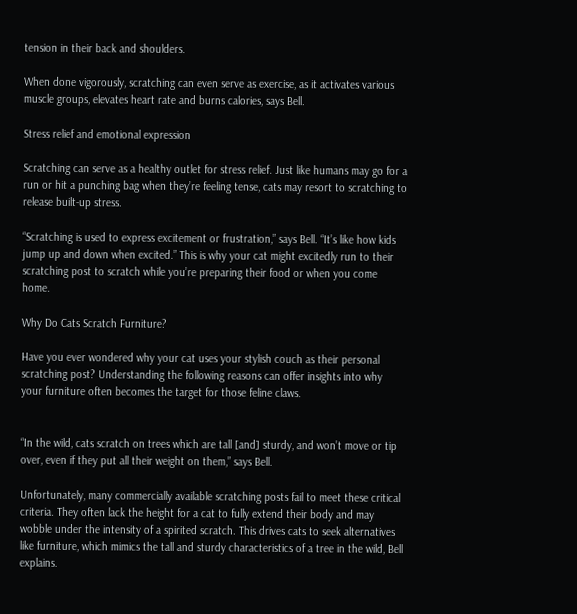tension in their back and shoulders.

When done vigorously, scratching can even serve as exercise, as it activates various muscle groups, elevates heart rate and burns calories, says Bell.

Stress relief and emotional expression

Scratching can serve as a healthy outlet for stress relief. Just like humans may go for a run or hit a punching bag when they’re feeling tense, cats may resort to scratching to release built-up stress.

“Scratching is used to express excitement or frustration,” says Bell. “It’s like how kids jump up and down when excited.” This is why your cat might excitedly run to their scratching post to scratch while you’re preparing their food or when you come home.

Why Do Cats Scratch Furniture?

Have you ever wondered why your cat uses your stylish couch as their personal scratching post? Understanding the following reasons can offer insights into why your furniture often becomes the target for those feline claws.


“In the wild, cats scratch on trees which are tall [and] sturdy, and won’t move or tip over, even if they put all their weight on them,” says Bell.

Unfortunately, many commercially available scratching posts fail to meet these critical criteria. They often lack the height for a cat to fully extend their body and may wobble under the intensity of a spirited scratch. This drives cats to seek alternatives like furniture, which mimics the tall and sturdy characteristics of a tree in the wild, Bell explains.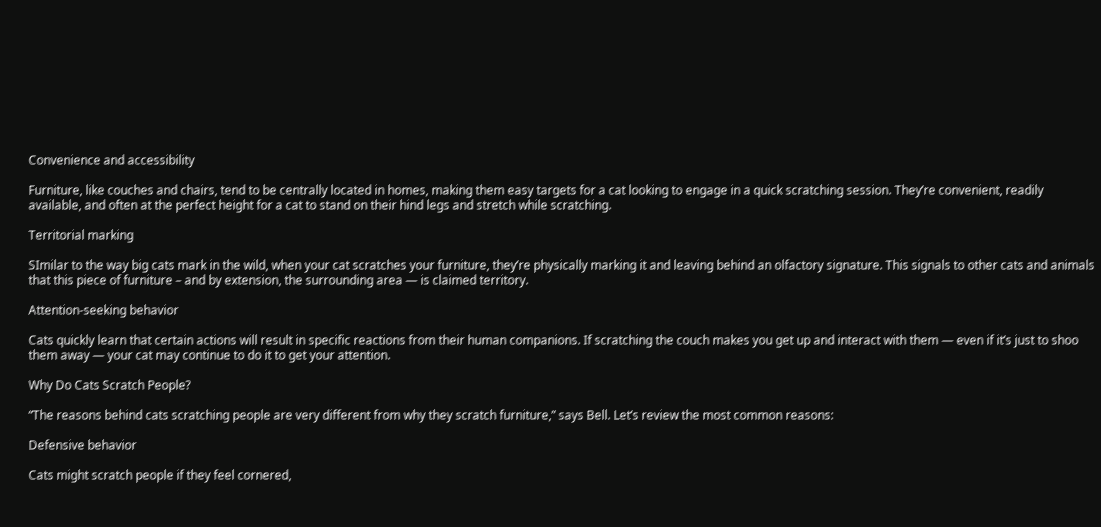Convenience and accessibility

Furniture, like couches and chairs, tend to be centrally located in homes, making them easy targets for a cat looking to engage in a quick scratching session. They’re convenient, readily available, and often at the perfect height for a cat to stand on their hind legs and stretch while scratching.

Territorial marking

SImilar to the way big cats mark in the wild, when your cat scratches your furniture, they’re physically marking it and leaving behind an olfactory signature. This signals to other cats and animals that this piece of furniture – and by extension, the surrounding area — is claimed territory.

Attention-seeking behavior

Cats quickly learn that certain actions will result in specific reactions from their human companions. If scratching the couch makes you get up and interact with them — even if it’s just to shoo them away — your cat may continue to do it to get your attention.

Why Do Cats Scratch People?

“The reasons behind cats scratching people are very different from why they scratch furniture,” says Bell. Let’s review the most common reasons:

Defensive behavior

Cats might scratch people if they feel cornered,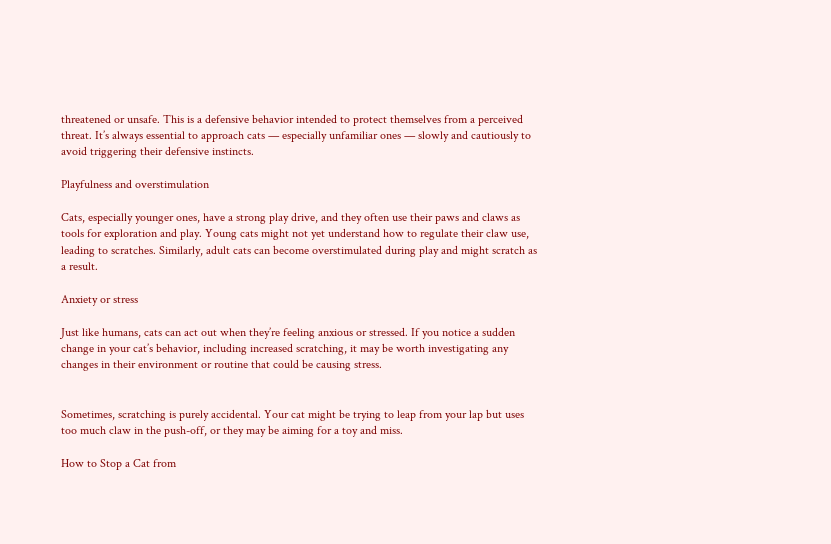threatened or unsafe. This is a defensive behavior intended to protect themselves from a perceived threat. It’s always essential to approach cats — especially unfamiliar ones — slowly and cautiously to avoid triggering their defensive instincts.

Playfulness and overstimulation

Cats, especially younger ones, have a strong play drive, and they often use their paws and claws as tools for exploration and play. Young cats might not yet understand how to regulate their claw use, leading to scratches. Similarly, adult cats can become overstimulated during play and might scratch as a result.

Anxiety or stress

Just like humans, cats can act out when they’re feeling anxious or stressed. If you notice a sudden change in your cat’s behavior, including increased scratching, it may be worth investigating any changes in their environment or routine that could be causing stress.


Sometimes, scratching is purely accidental. Your cat might be trying to leap from your lap but uses too much claw in the push-off, or they may be aiming for a toy and miss.

How to Stop a Cat from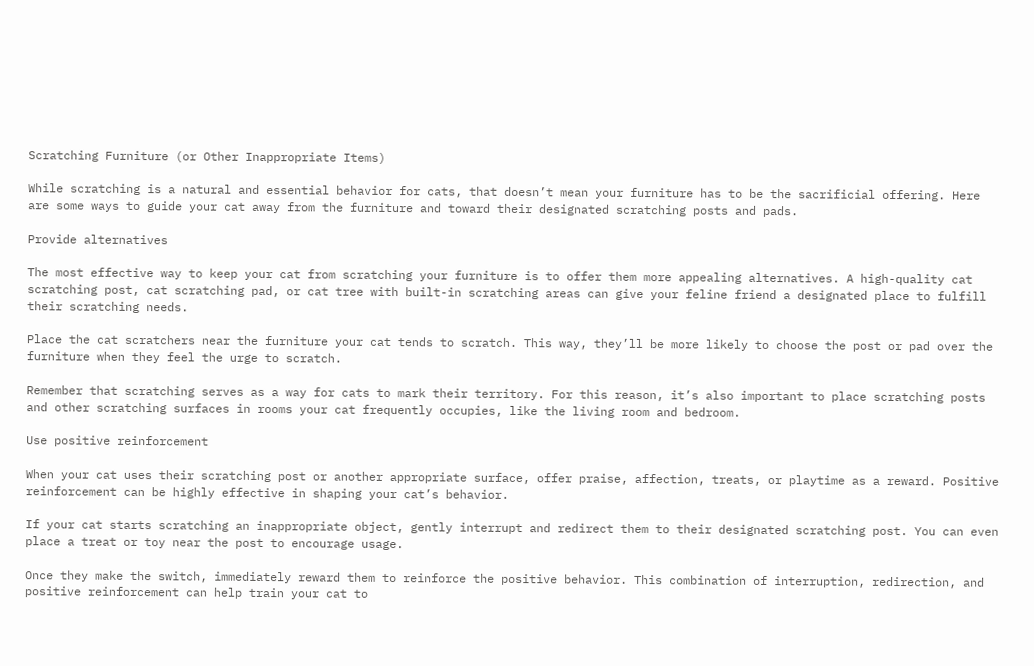Scratching Furniture (or Other Inappropriate Items)

While scratching is a natural and essential behavior for cats, that doesn’t mean your furniture has to be the sacrificial offering. Here are some ways to guide your cat away from the furniture and toward their designated scratching posts and pads.

Provide alternatives

The most effective way to keep your cat from scratching your furniture is to offer them more appealing alternatives. A high-quality cat scratching post, cat scratching pad, or cat tree with built-in scratching areas can give your feline friend a designated place to fulfill their scratching needs.

Place the cat scratchers near the furniture your cat tends to scratch. This way, they’ll be more likely to choose the post or pad over the furniture when they feel the urge to scratch.

Remember that scratching serves as a way for cats to mark their territory. For this reason, it’s also important to place scratching posts and other scratching surfaces in rooms your cat frequently occupies, like the living room and bedroom.

Use positive reinforcement

When your cat uses their scratching post or another appropriate surface, offer praise, affection, treats, or playtime as a reward. Positive reinforcement can be highly effective in shaping your cat’s behavior.

If your cat starts scratching an inappropriate object, gently interrupt and redirect them to their designated scratching post. You can even place a treat or toy near the post to encourage usage.

Once they make the switch, immediately reward them to reinforce the positive behavior. This combination of interruption, redirection, and positive reinforcement can help train your cat to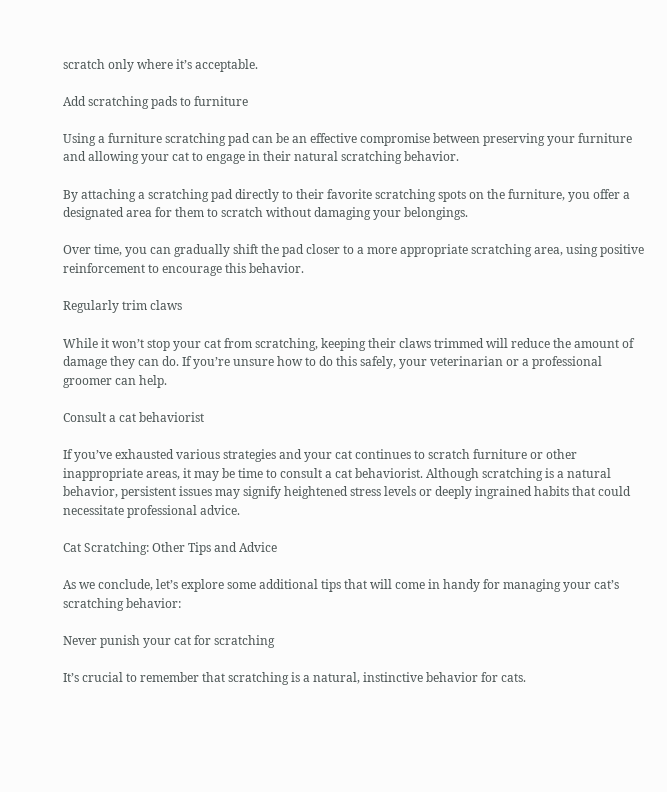scratch only where it’s acceptable.

Add scratching pads to furniture

Using a furniture scratching pad can be an effective compromise between preserving your furniture and allowing your cat to engage in their natural scratching behavior.

By attaching a scratching pad directly to their favorite scratching spots on the furniture, you offer a designated area for them to scratch without damaging your belongings.

Over time, you can gradually shift the pad closer to a more appropriate scratching area, using positive reinforcement to encourage this behavior.

Regularly trim claws

While it won’t stop your cat from scratching, keeping their claws trimmed will reduce the amount of damage they can do. If you’re unsure how to do this safely, your veterinarian or a professional groomer can help.

Consult a cat behaviorist

If you’ve exhausted various strategies and your cat continues to scratch furniture or other inappropriate areas, it may be time to consult a cat behaviorist. Although scratching is a natural behavior, persistent issues may signify heightened stress levels or deeply ingrained habits that could necessitate professional advice.

Cat Scratching: Other Tips and Advice

As we conclude, let’s explore some additional tips that will come in handy for managing your cat’s scratching behavior:

Never punish your cat for scratching

It’s crucial to remember that scratching is a natural, instinctive behavior for cats.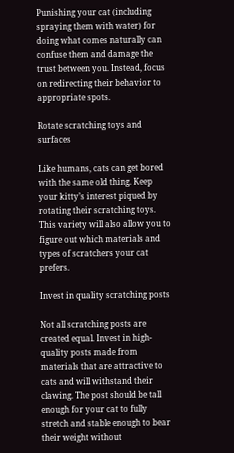Punishing your cat (including spraying them with water) for doing what comes naturally can confuse them and damage the trust between you. Instead, focus on redirecting their behavior to appropriate spots.

Rotate scratching toys and surfaces

Like humans, cats can get bored with the same old thing. Keep your kitty’s interest piqued by rotating their scratching toys. This variety will also allow you to figure out which materials and types of scratchers your cat prefers.

Invest in quality scratching posts

Not all scratching posts are created equal. Invest in high-quality posts made from materials that are attractive to cats and will withstand their clawing. The post should be tall enough for your cat to fully stretch and stable enough to bear their weight without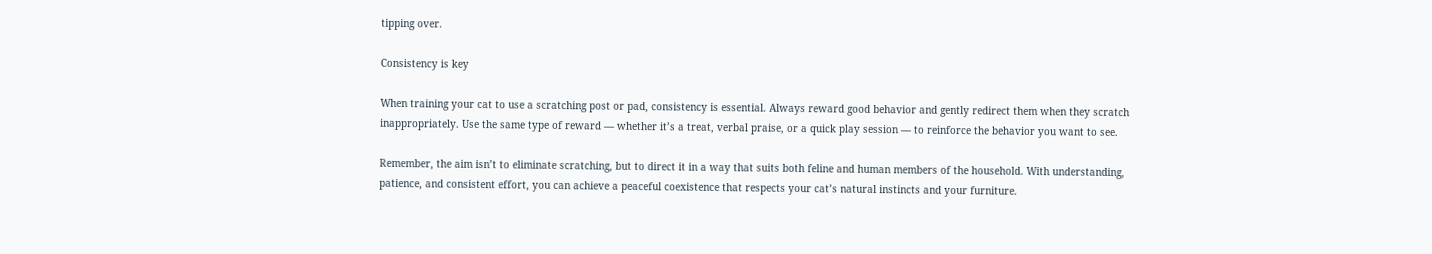tipping over.

Consistency is key

When training your cat to use a scratching post or pad, consistency is essential. Always reward good behavior and gently redirect them when they scratch inappropriately. Use the same type of reward — whether it’s a treat, verbal praise, or a quick play session — to reinforce the behavior you want to see.

Remember, the aim isn’t to eliminate scratching, but to direct it in a way that suits both feline and human members of the household. With understanding, patience, and consistent effort, you can achieve a peaceful coexistence that respects your cat’s natural instincts and your furniture.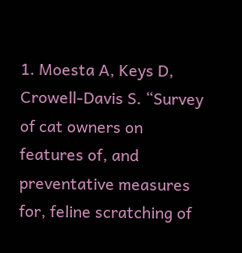1. Moesta A, Keys D, Crowell-Davis S. “Survey of cat owners on features of, and preventative measures for, feline scratching of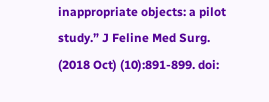inappropriate objects: a pilot study.” J Feline Med Surg. (2018 Oct) (10):891-899. doi: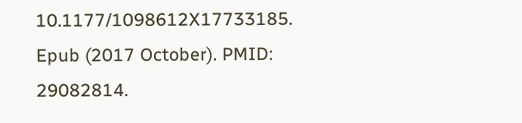10.1177/1098612X17733185. Epub (2017 October). PMID: 29082814.